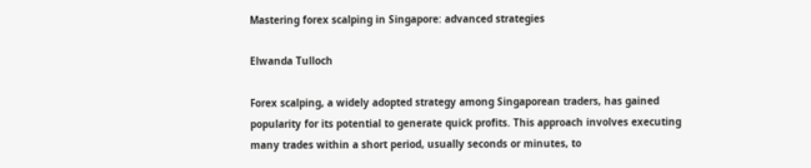Mastering forex scalping in Singapore: advanced strategies

Elwanda Tulloch

Forex scalping, a widely adopted strategy among Singaporean traders, has gained popularity for its potential to generate quick profits. This approach involves executing many trades within a short period, usually seconds or minutes, to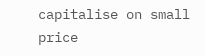capitalise on small price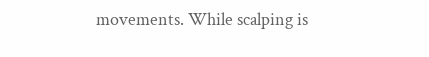movements. While scalping is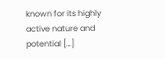known for its highly active nature and potential […]